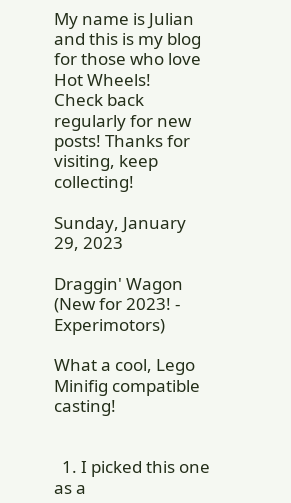My name is Julian and this is my blog for those who love Hot Wheels!
Check back regularly for new posts! Thanks for visiting, keep collecting!

Sunday, January 29, 2023

Draggin' Wagon (New for 2023! - Experimotors)

What a cool, Lego Minifig compatible casting!


  1. I picked this one as a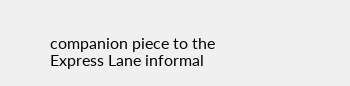companion piece to the Express Lane informal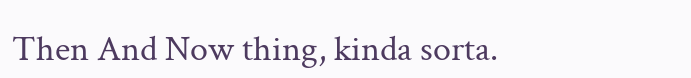Then And Now thing, kinda sorta.